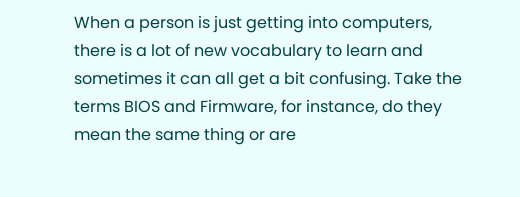When a person is just getting into computers, there is a lot of new vocabulary to learn and sometimes it can all get a bit confusing. Take the terms BIOS and Firmware, for instance, do they mean the same thing or are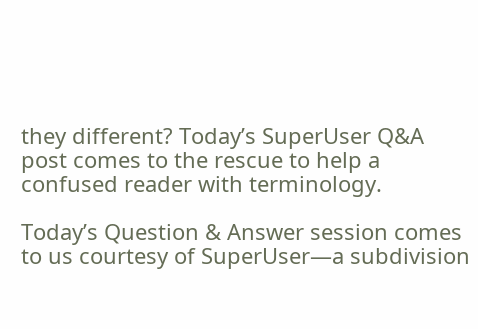they different? Today’s SuperUser Q&A post comes to the rescue to help a confused reader with terminology.

Today’s Question & Answer session comes to us courtesy of SuperUser—a subdivision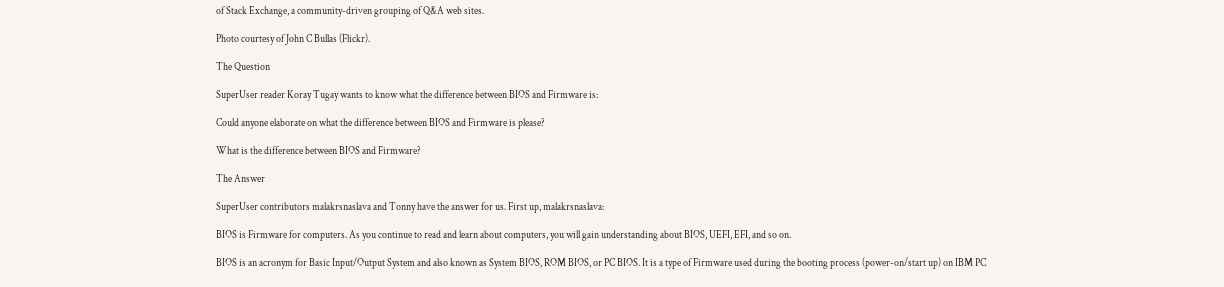of Stack Exchange, a community-driven grouping of Q&A web sites.

Photo courtesy of John C Bullas (Flickr).

The Question

SuperUser reader Koray Tugay wants to know what the difference between BIOS and Firmware is:

Could anyone elaborate on what the difference between BIOS and Firmware is please?

What is the difference between BIOS and Firmware?

The Answer

SuperUser contributors malakrsnaslava and Tonny have the answer for us. First up, malakrsnaslava:

BIOS is Firmware for computers. As you continue to read and learn about computers, you will gain understanding about BIOS, UEFI, EFI, and so on.

BIOS is an acronym for Basic Input/Output System and also known as System BIOS, ROM BIOS, or PC BIOS. It is a type of Firmware used during the booting process (power-on/start up) on IBM PC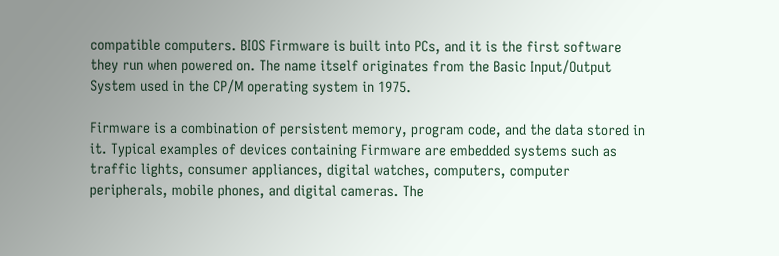compatible computers. BIOS Firmware is built into PCs, and it is the first software they run when powered on. The name itself originates from the Basic Input/Output System used in the CP/M operating system in 1975.

Firmware is a combination of persistent memory, program code, and the data stored in it. Typical examples of devices containing Firmware are embedded systems such as traffic lights, consumer appliances, digital watches, computers, computer peripherals, mobile phones, and digital cameras. The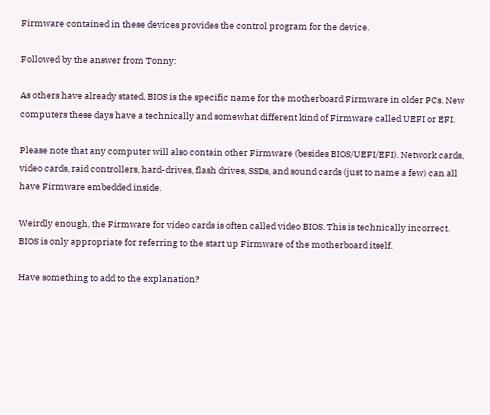Firmware contained in these devices provides the control program for the device.

Followed by the answer from Tonny:

As others have already stated, BIOS is the specific name for the motherboard Firmware in older PCs. New computers these days have a technically and somewhat different kind of Firmware called UEFI or EFI.

Please note that any computer will also contain other Firmware (besides BIOS/UEFI/EFI). Network cards, video cards, raid controllers, hard-drives, flash drives, SSDs, and sound cards (just to name a few) can all have Firmware embedded inside.

Weirdly enough, the Firmware for video cards is often called video BIOS. This is technically incorrect. BIOS is only appropriate for referring to the start up Firmware of the motherboard itself.

Have something to add to the explanation?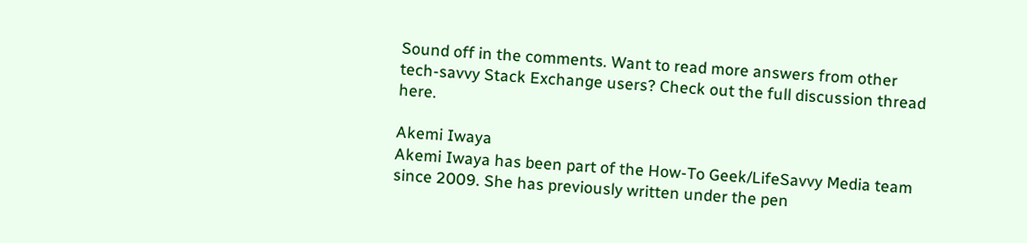Sound off in the comments. Want to read more answers from other tech-savvy Stack Exchange users? Check out the full discussion thread here.

Akemi Iwaya
Akemi Iwaya has been part of the How-To Geek/LifeSavvy Media team since 2009. She has previously written under the pen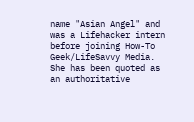name "Asian Angel" and was a Lifehacker intern before joining How-To Geek/LifeSavvy Media. She has been quoted as an authoritative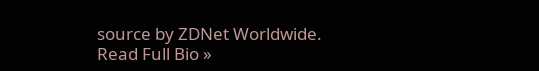source by ZDNet Worldwide.
Read Full Bio »